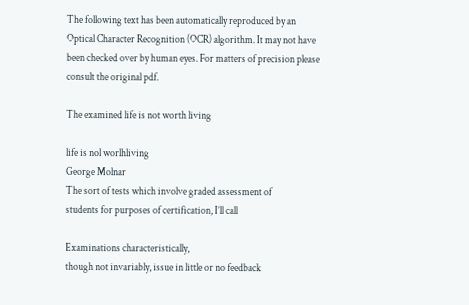The following text has been automatically reproduced by an Optical Character Recognition (OCR) algorithm. It may not have been checked over by human eyes. For matters of precision please consult the original pdf.

The examined life is not worth living

life is nol worlhliving
George Molnar
The sort of tests which involve graded assessment of
students for purposes of certification, I’ll call

Examinations characteristically,
though not invariably, issue in little or no feedback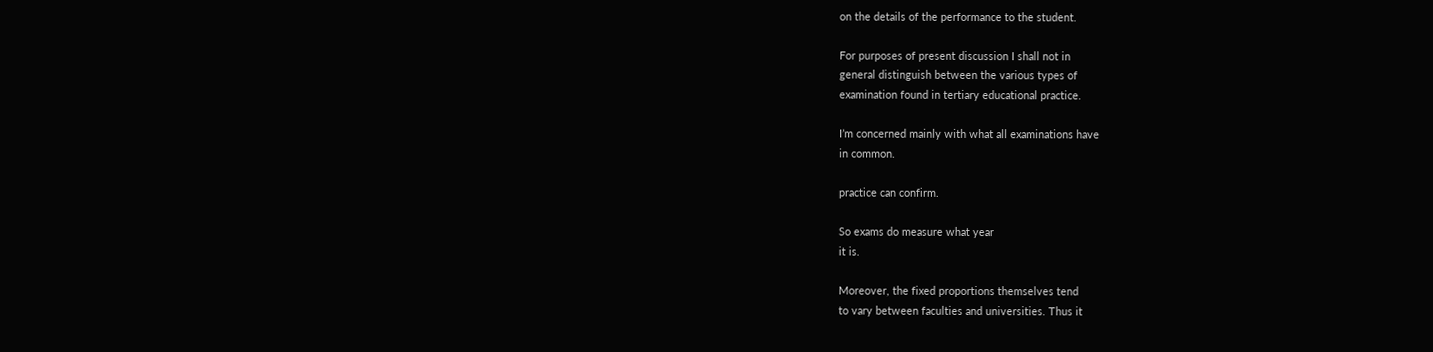on the details of the performance to the student.

For purposes of present discussion I shall not in
general distinguish between the various types of
examination found in tertiary educational practice.

I’m concerned mainly with what all examinations have
in common.

practice can confirm.

So exams do measure what year
it is.

Moreover, the fixed proportions themselves tend
to vary between faculties and universities. Thus it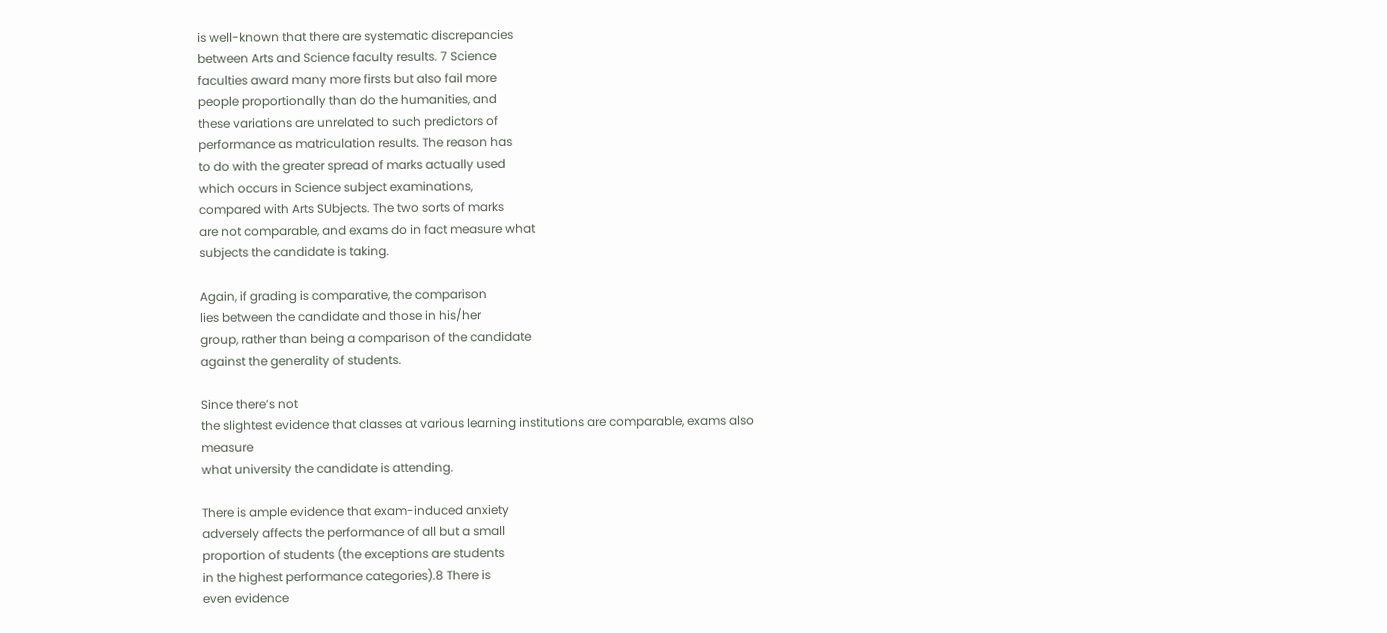is well-known that there are systematic discrepancies
between Arts and Science faculty results. 7 Science
faculties award many more firsts but also fail more
people proportionally than do the humanities, and
these variations are unrelated to such predictors of
performance as matriculation results. The reason has
to do with the greater spread of marks actually used
which occurs in Science subject examinations,
compared with Arts SUbjects. The two sorts of marks
are not comparable, and exams do in fact measure what
subjects the candidate is taking.

Again, if grading is comparative, the comparison
lies between the candidate and those in his/her
group, rather than being a comparison of the candidate
against the generality of students.

Since there’s not
the slightest evidence that classes at various learning institutions are comparable, exams also measure
what university the candidate is attending.

There is ample evidence that exam-induced anxiety
adversely affects the performance of all but a small
proportion of students (the exceptions are students
in the highest performance categories).8 There is
even evidence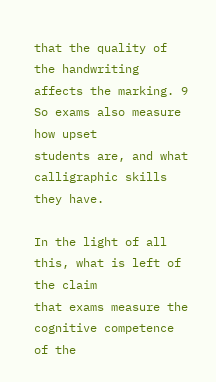that the quality of the handwriting
affects the marking. 9 So exams also measure how upset
students are, and what calligraphic skills they have.

In the light of all this, what is left of the claim
that exams measure the cognitive competence of the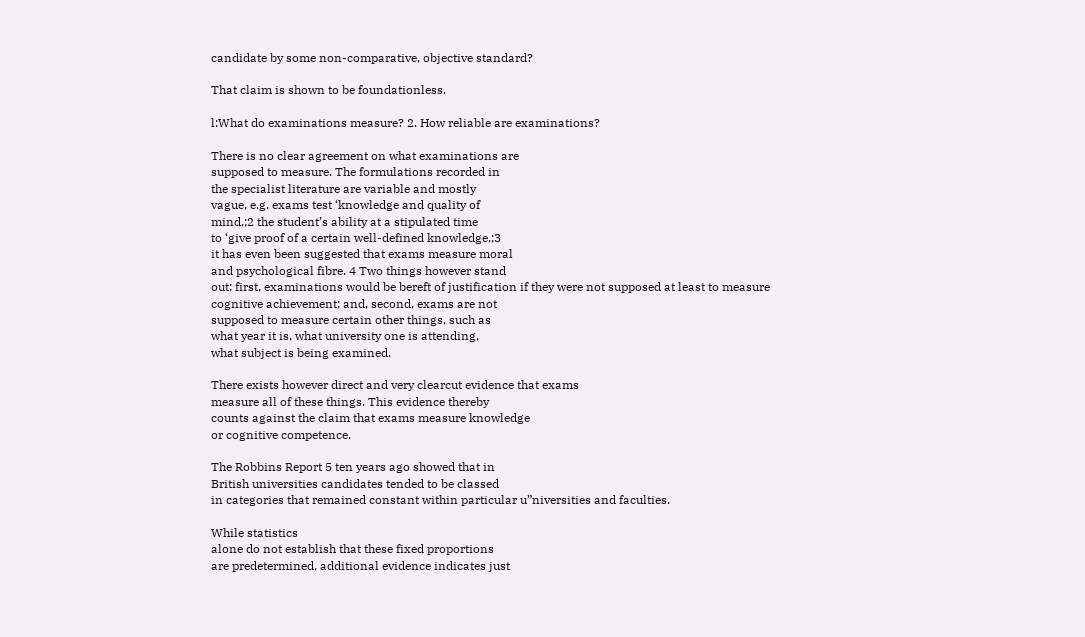candidate by some non-comparative, objective standard?

That claim is shown to be foundationless.

l:What do examinations measure? 2. How reliable are examinations?

There is no clear agreement on what examinations are
supposed to measure. The formulations recorded in
the specialist literature are variable and mostly
vague, e.g. exams test ‘knowledge and quality of
mind,;2 the student’s ability at a stipulated time
to ‘give proof of a certain well-defined knowledge,;3
it has even been suggested that exams measure moral
and psychological fibre. 4 Two things however stand
out: first, examinations would be bereft of justification if they were not supposed at least to measure
cognitive achievement; and, second, exams are not
supposed to measure certain other things, such as
what year it is, what university one is attending,
what subject is being examined.

There exists however direct and very clearcut evidence that exams
measure all of these things. This evidence thereby
counts against the claim that exams measure knowledge
or cognitive competence.

The Robbins Report 5 ten years ago showed that in
British universities candidates tended to be classed
in categories that remained constant within particular u”niversities and faculties.

While statistics
alone do not establish that these fixed proportions
are predetermined, additional evidence indicates just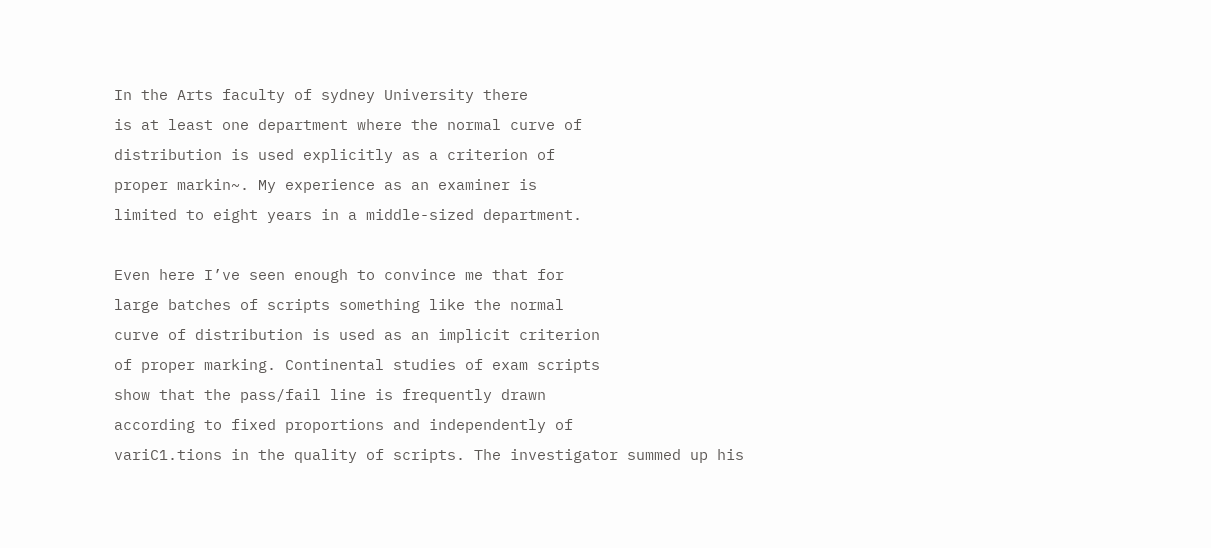In the Arts faculty of sydney University there
is at least one department where the normal curve of
distribution is used explicitly as a criterion of
proper markin~. My experience as an examiner is
limited to eight years in a middle-sized department.

Even here I’ve seen enough to convince me that for
large batches of scripts something like the normal
curve of distribution is used as an implicit criterion
of proper marking. Continental studies of exam scripts
show that the pass/fail line is frequently drawn
according to fixed proportions and independently of
variC1.tions in the quality of scripts. The investigator summed up his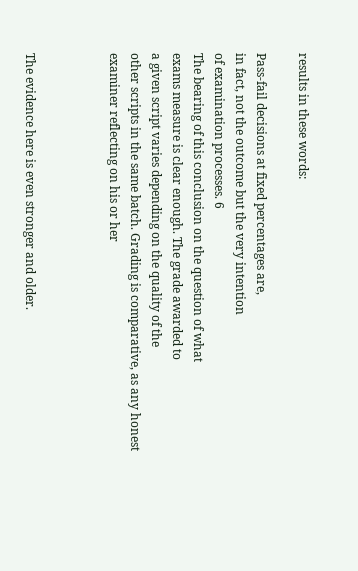results in these words:

Pass-fail decisions at fixed percentages are,
in fact, not the outcome but the very intention
of examination processes. 6
The bearing of this conclusion on the question of what
exams measure is clear enough. The grade awarded to
a given script varies depending on the quality of the
other scripts in the same batch. Grading is comparative, as any honest examiner reflecting on his or her



The evidence here is even stronger and older.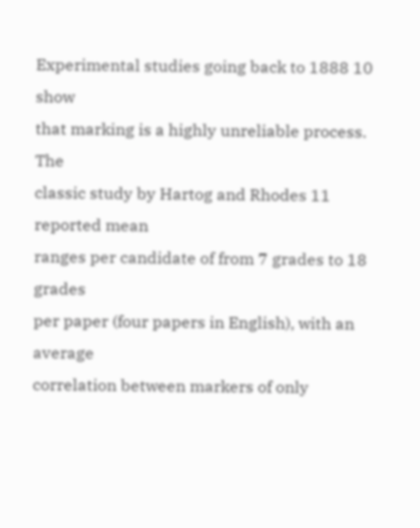Experimental studies going back to 1888 10 show
that marking is a highly unreliable process. The
classic study by Hartog and Rhodes 11 reported mean
ranges per candidate of from 7 grades to 18 grades
per paper (four papers in English), with an average
correlation between markers of only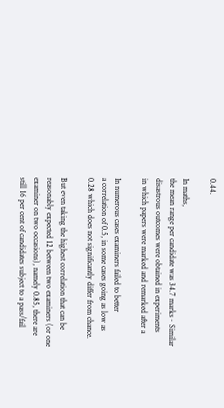0.44.

In maths,
the mean range per candidate was 34.7 marks~ Similar
disastrous outcomes were obtained in experiments
in which papers were marked and remarked after a

In numerous cases examiners failed to better
a correlation of 0.5, in some cases going as low as
0.28 which does not significantly differ from chance.

But even taking the highest correlation that can be
reasonably expected 12 between two examiners (or one
examiner on two occasions), namely 0.85, there are
still 16 per cent of candidates subject to a pass/fail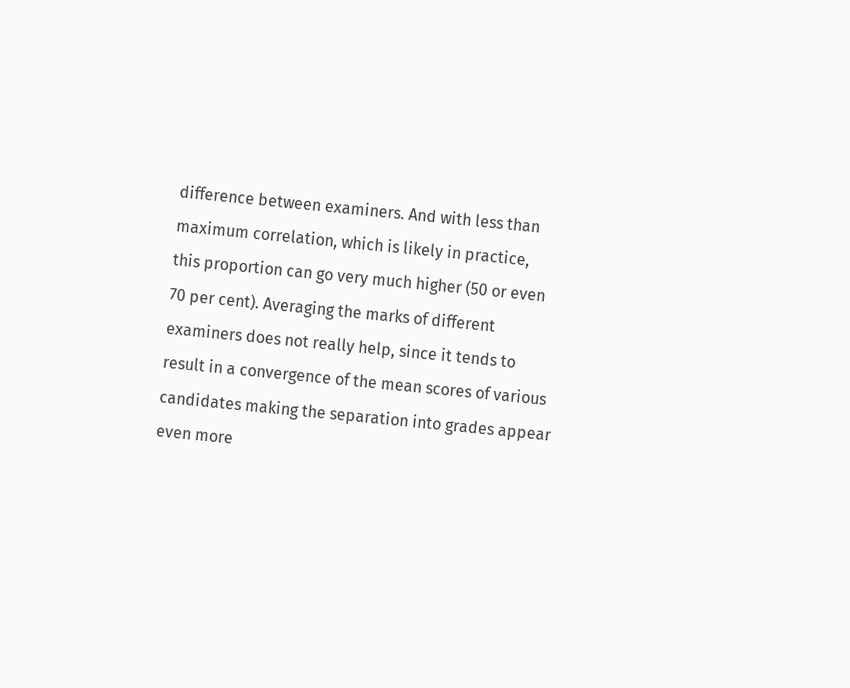difference between examiners. And with less than
maximum correlation, which is likely in practice,
this proportion can go very much higher (50 or even
70 per cent). Averaging the marks of different
examiners does not really help, since it tends to
result in a convergence of the mean scores of various
candidates making the separation into grades appear
even more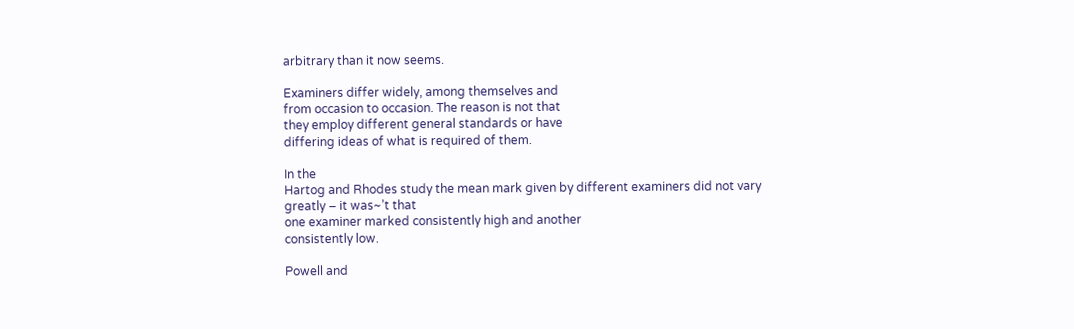arbitrary than it now seems.

Examiners differ widely, among themselves and
from occasion to occasion. The reason is not that
they employ different general standards or have
differing ideas of what is required of them.

In the
Hartog and Rhodes study the mean mark given by different examiners did not vary greatly – it was~’t that
one examiner marked consistently high and another
consistently low.

Powell and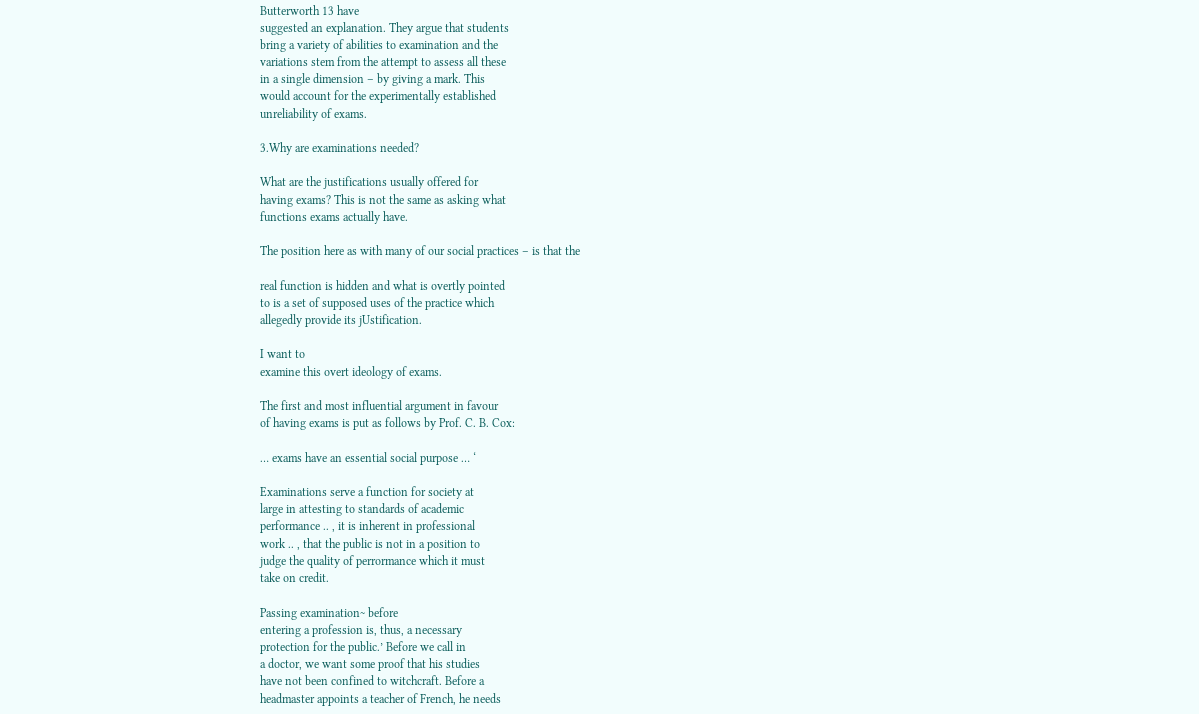Butterworth 13 have
suggested an explanation. They argue that students
bring a variety of abilities to examination and the
variations stem from the attempt to assess all these
in a single dimension – by giving a mark. This
would account for the experimentally established
unreliability of exams.

3.Why are examinations needed?

What are the justifications usually offered for
having exams? This is not the same as asking what
functions exams actually have.

The position here as with many of our social practices – is that the

real function is hidden and what is overtly pointed
to is a set of supposed uses of the practice which
allegedly provide its jUstification.

I want to
examine this overt ideology of exams.

The first and most influential argument in favour
of having exams is put as follows by Prof. C. B. Cox:

… exams have an essential social purpose … ‘

Examinations serve a function for society at
large in attesting to standards of academic
performance .. , it is inherent in professional
work .. , that the public is not in a position to
judge the quality of perrormance which it must
take on credit.

Passing examination~ before
entering a profession is, thus, a necessary
protection for the public.’ Before we call in
a doctor, we want some proof that his studies
have not been confined to witchcraft. Before a
headmaster appoints a teacher of French, he needs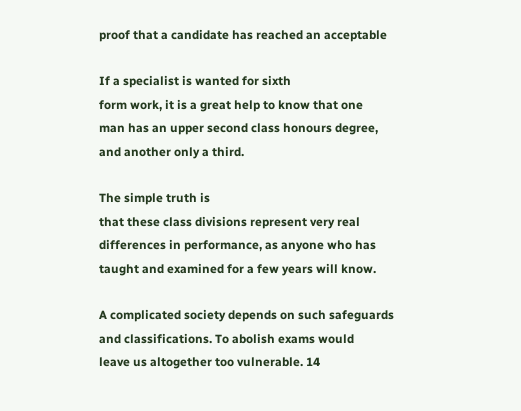proof that a candidate has reached an acceptable

If a specialist is wanted for sixth
form work, it is a great help to know that one
man has an upper second class honours degree,
and another only a third.

The simple truth is
that these class divisions represent very real
differences in performance, as anyone who has
taught and examined for a few years will know.

A complicated society depends on such safeguards
and classifications. To abolish exams would
leave us altogether too vulnerable. 14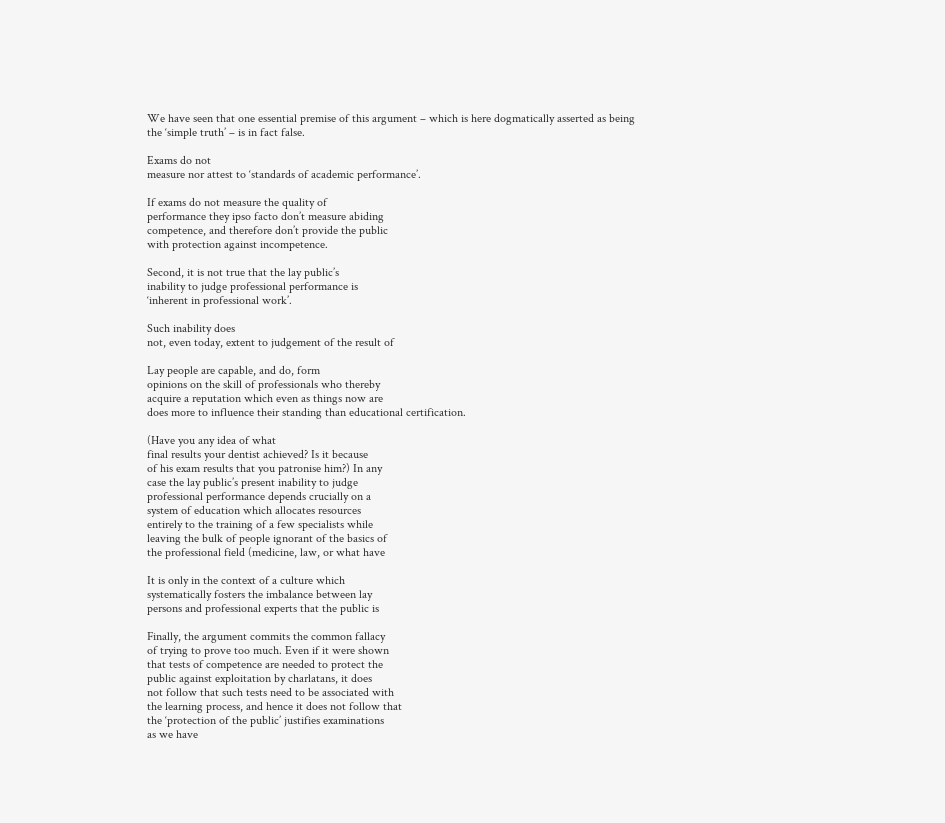We have seen that one essential premise of this argument – which is here dogmatically asserted as being
the ‘simple truth’ – is in fact false.

Exams do not
measure nor attest to ‘standards of academic performance’.

If exams do not measure the quality of
performance they ipso facto don’t measure abiding
competence, and therefore don’t provide the public
with protection against incompetence.

Second, it is not true that the lay public’s
inability to judge professional performance is
‘inherent in professional work’.

Such inability does
not, even today, extent to judgement of the result of

Lay people are capable, and do, form
opinions on the skill of professionals who thereby
acquire a reputation which even as things now are
does more to influence their standing than educational certification.

(Have you any idea of what
final results your dentist achieved? Is it because
of his exam results that you patronise him?) In any
case the lay public’s present inability to judge
professional performance depends crucially on a
system of education which allocates resources
entirely to the training of a few specialists while
leaving the bulk of people ignorant of the basics of
the professional field (medicine, law, or what have

It is only in the context of a culture which
systematically fosters the imbalance between lay
persons and professional experts that the public is

Finally, the argument commits the common fallacy
of trying to prove too much. Even if it were shown
that tests of competence are needed to protect the
public against exploitation by charlatans, it does
not follow that such tests need to be associated with
the learning process, and hence it does not follow that
the ‘protection of the public’ justifies examinations
as we have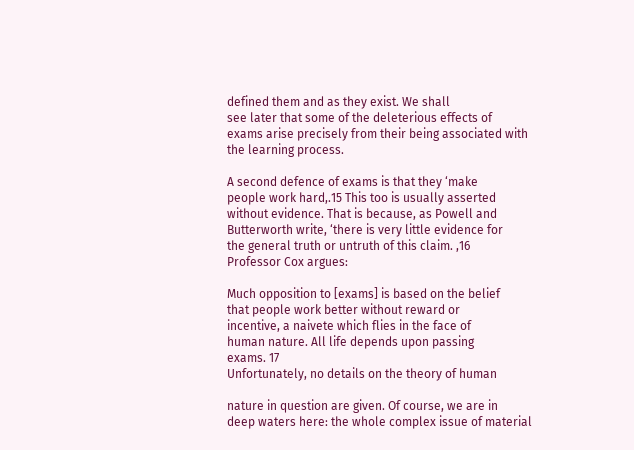defined them and as they exist. We shall
see later that some of the deleterious effects of
exams arise precisely from their being associated with
the learning process.

A second defence of exams is that they ‘make
people work hard,.15 This too is usually asserted
without evidence. That is because, as Powell and
Butterworth write, ‘there is very little evidence for
the general truth or untruth of this claim. ,16
Professor Cox argues:

Much opposition to [exams] is based on the belief
that people work better without reward or
incentive, a naivete which flies in the face of
human nature. All life depends upon passing
exams. 17
Unfortunately, no details on the theory of human

nature in question are given. Of course, we are in
deep waters here: the whole complex issue of material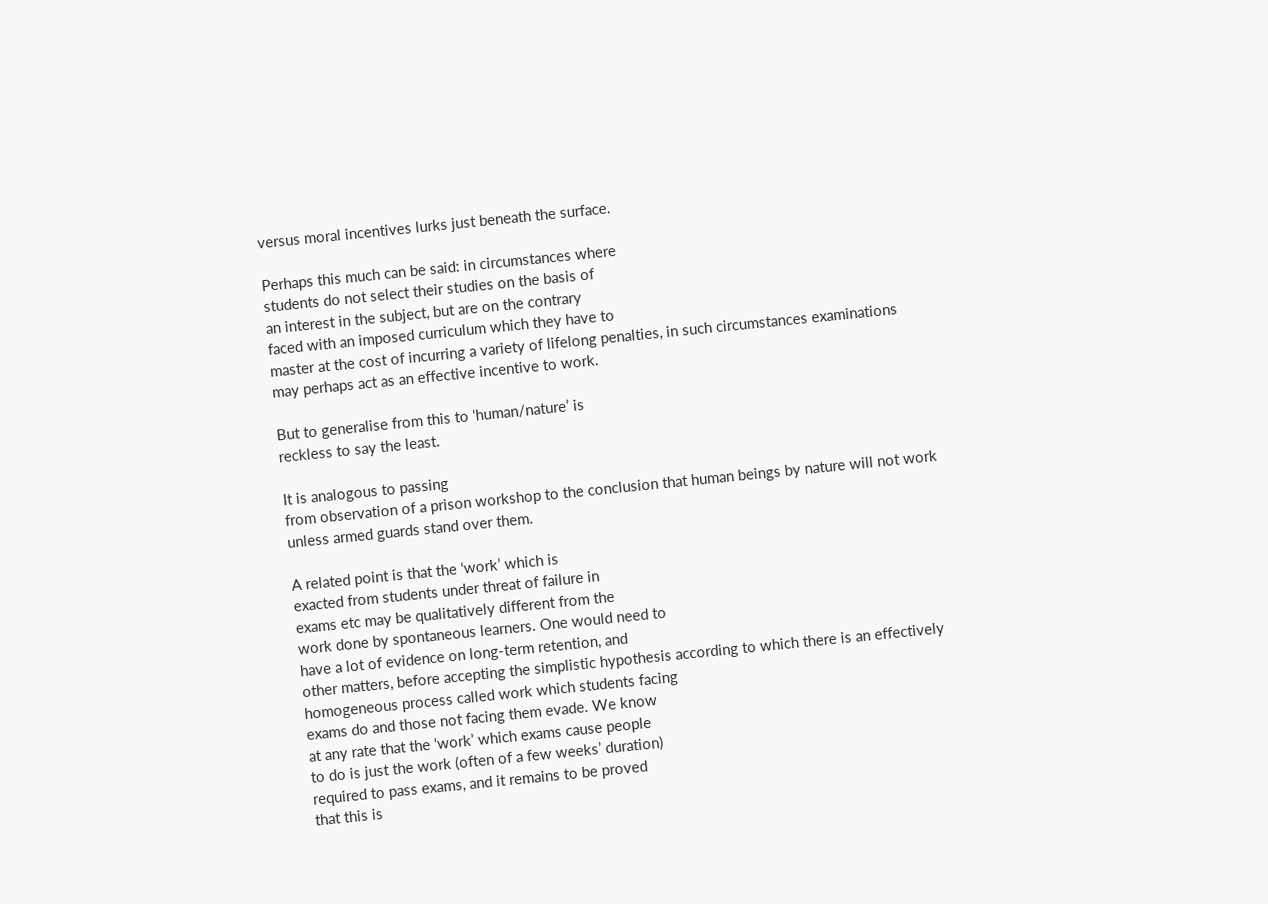versus moral incentives lurks just beneath the surface.

Perhaps this much can be said: in circumstances where
students do not select their studies on the basis of
an interest in the subject, but are on the contrary
faced with an imposed curriculum which they have to
master at the cost of incurring a variety of lifelong penalties, in such circumstances examinations
may perhaps act as an effective incentive to work.

But to generalise from this to ‘human/nature’ is
reckless to say the least.

It is analogous to passing
from observation of a prison workshop to the conclusion that human beings by nature will not work
unless armed guards stand over them.

A related point is that the ‘work’ which is
exacted from students under threat of failure in
exams etc may be qualitatively different from the
work done by spontaneous learners. One would need to
have a lot of evidence on long-term retention, and
other matters, before accepting the simplistic hypothesis according to which there is an effectively
homogeneous process called work which students facing
exams do and those not facing them evade. We know
at any rate that the ‘work’ which exams cause people
to do is just the work (often of a few weeks’ duration)
required to pass exams, and it remains to be proved
that this is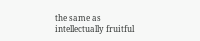the same as intellectually fruitful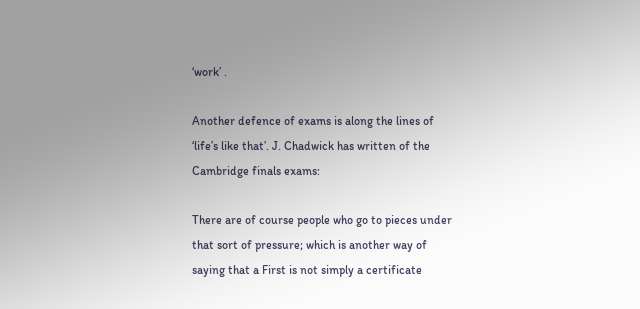‘work’ .

Another defence of exams is along the lines of
‘life’s like that’. J. Chadwick has written of the
Cambridge finals exams:

There are of course people who go to pieces under
that sort of pressure; which is another way of
saying that a First is not simply a certificate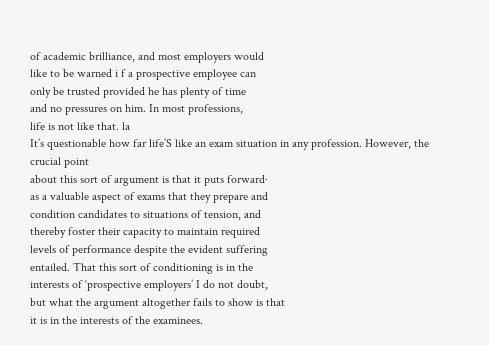of academic brilliance, and most employers would
like to be warned i f a prospective employee can
only be trusted provided he has plenty of time
and no pressures on him. In most professions,
life is not like that. la
It’s questionable how far life’S like an exam situation in any profession. However, the crucial point
about this sort of argument is that it puts forward·
as a valuable aspect of exams that they prepare and
condition candidates to situations of tension, and
thereby foster their capacity to maintain required
levels of performance despite the evident suffering
entailed. That this sort of conditioning is in the
interests of ‘prospective employers’ I do not doubt,
but what the argument altogether fails to show is that
it is in the interests of the examinees.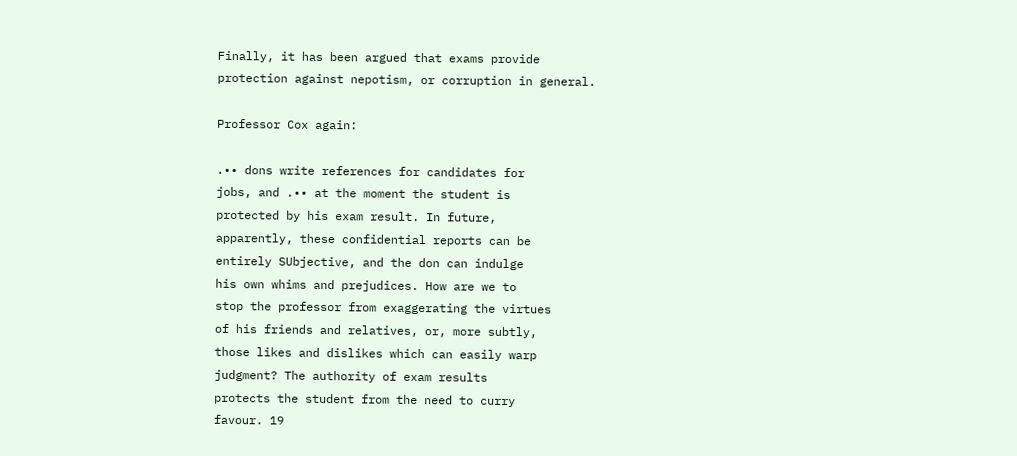Finally, it has been argued that exams provide
protection against nepotism, or corruption in general.

Professor Cox again:

.•• dons write references for candidates for
jobs, and .•• at the moment the student is
protected by his exam result. In future,
apparently, these confidential reports can be
entirely SUbjective, and the don can indulge
his own whims and prejudices. How are we to
stop the professor from exaggerating the virtues
of his friends and relatives, or, more subtly,
those likes and dislikes which can easily warp
judgment? The authority of exam results
protects the student from the need to curry
favour. 19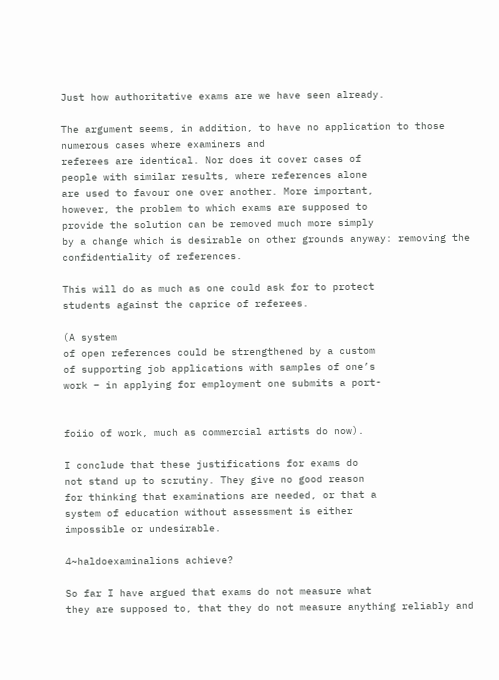Just how authoritative exams are we have seen already.

The argument seems, in addition, to have no application to those numerous cases where examiners and
referees are identical. Nor does it cover cases of
people with similar results, where references alone
are used to favour one over another. More important,
however, the problem to which exams are supposed to
provide the solution can be removed much more simply
by a change which is desirable on other grounds anyway: removing the confidentiality of references.

This will do as much as one could ask for to protect
students against the caprice of referees.

(A system
of open references could be strengthened by a custom
of supporting job applications with samples of one’s
work – in applying for employment one submits a port-


foiio of work, much as commercial artists do now).

I conclude that these justifications for exams do
not stand up to scrutiny. They give no good reason
for thinking that examinations are needed, or that a
system of education without assessment is either
impossible or undesirable.

4~haldoexaminalions achieve?

So far I have argued that exams do not measure what
they are supposed to, that they do not measure anything reliably and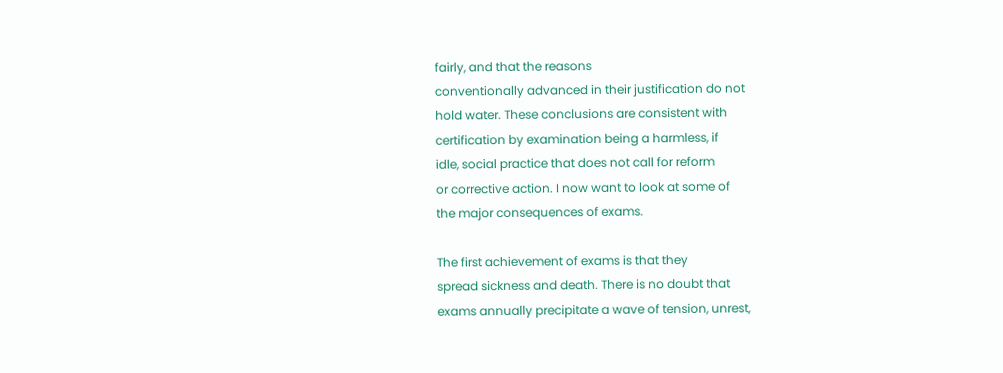fairly, and that the reasons
conventionally advanced in their justification do not
hold water. These conclusions are consistent with
certification by examination being a harmless, if
idle, social practice that does not call for reform
or corrective action. I now want to look at some of
the major consequences of exams.

The first achievement of exams is that they
spread sickness and death. There is no doubt that
exams annually precipitate a wave of tension, unrest,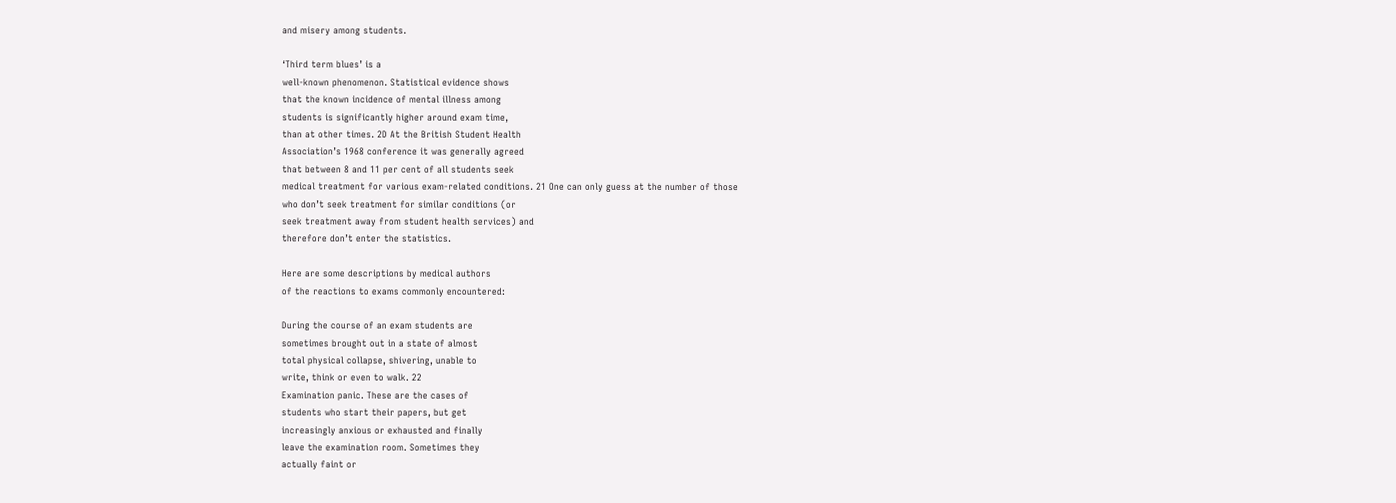and misery among students.

‘Third term blues’ is a
well-known phenomenon. Statistical evidence shows
that the known incidence of mental illness among
students is significantly higher around exam time,
than at other times. 2D At the British Student Health
Association’s 1968 conference it was generally agreed
that between 8 and 11 per cent of all students seek
medical treatment for various exam-related conditions. 21 One can only guess at the number of those
who don’t seek treatment for similar conditions (or
seek treatment away from student health services) and
therefore don’t enter the statistics.

Here are some descriptions by medical authors
of the reactions to exams commonly encountered:

During the course of an exam students are
sometimes brought out in a state of almost
total physical collapse, shivering, unable to
write, think or even to walk. 22
Examination panic. These are the cases of
students who start their papers, but get
increasingly anxious or exhausted and finally
leave the examination room. Sometimes they
actually faint or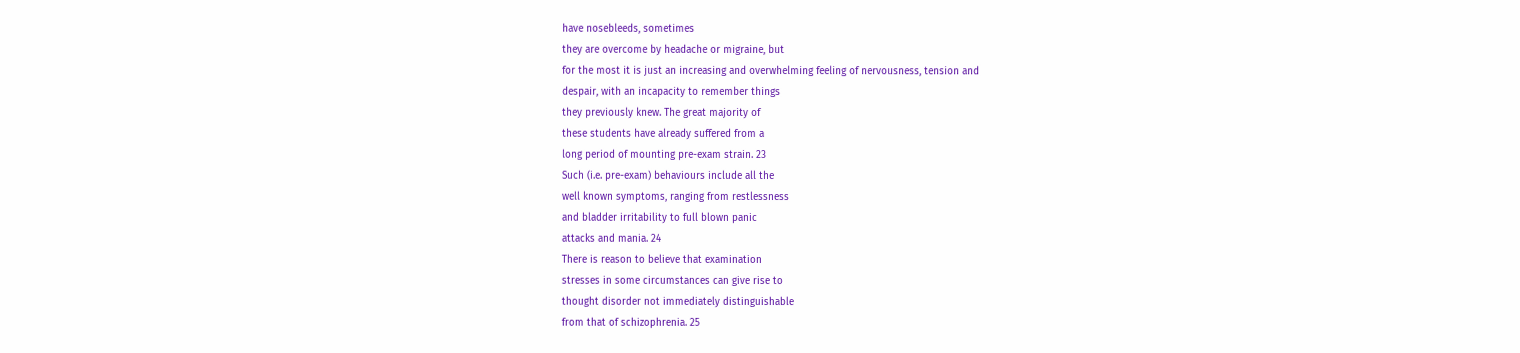have nosebleeds, sometimes
they are overcome by headache or migraine, but
for the most it is just an increasing and overwhelming feeling of nervousness, tension and
despair, with an incapacity to remember things
they previously knew. The great majority of
these students have already suffered from a
long period of mounting pre-exam strain. 23
Such (i.e. pre-exam) behaviours include all the
well known symptoms, ranging from restlessness
and bladder irritability to full blown panic
attacks and mania. 24
There is reason to believe that examination
stresses in some circumstances can give rise to
thought disorder not immediately distinguishable
from that of schizophrenia. 25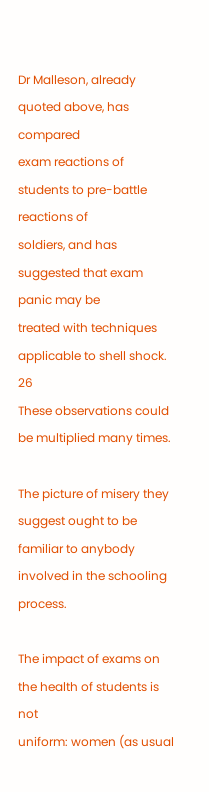Dr Malleson, already quoted above, has compared
exam reactions of students to pre-battle reactions of
soldiers, and has suggested that exam panic may be
treated with techniques applicable to shell shock. 26
These observations could be multiplied many times.

The picture of misery they suggest ought to be
familiar to anybody involved in the schooling process.

The impact of exams on the health of students is not
uniform: women (as usual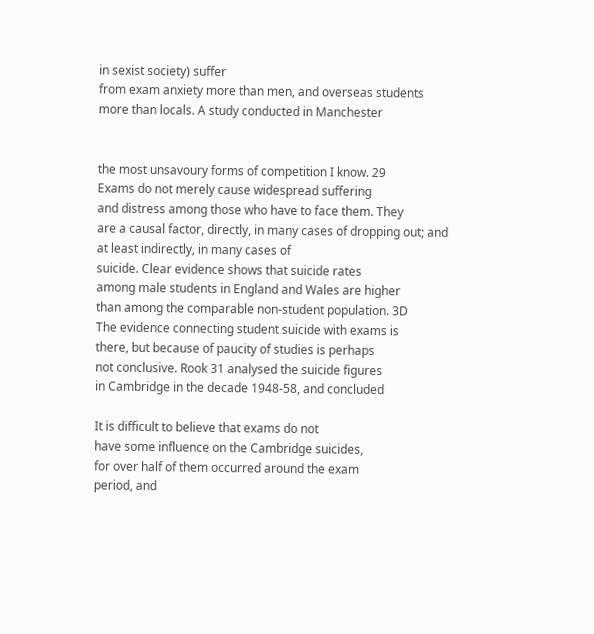in sexist society) suffer
from exam anxiety more than men, and overseas students
more than locals. A study conducted in Manchester


the most unsavoury forms of competition I know. 29
Exams do not merely cause widespread suffering
and distress among those who have to face them. They
are a causal factor, directly, in many cases of dropping out; and at least indirectly, in many cases of
suicide. Clear evidence shows that suicide rates
among male students in England and Wales are higher
than among the comparable non-student population. 3D
The evidence connecting student suicide with exams is
there, but because of paucity of studies is perhaps
not conclusive. Rook 31 analysed the suicide figures
in Cambridge in the decade 1948-58, and concluded

It is difficult to believe that exams do not
have some influence on the Cambridge suicides,
for over half of them occurred around the exam
period, and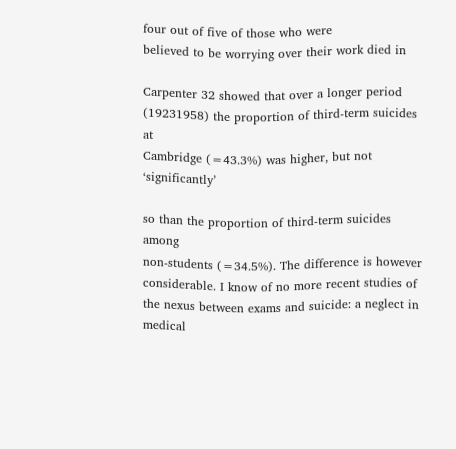four out of five of those who were
believed to be worrying over their work died in

Carpenter 32 showed that over a longer period (19231958) the proportion of third-term suicides at
Cambridge (=43.3%) was higher, but not ‘significantly’

so than the proportion of third-term suicides among
non-students (=34.5%). The difference is however
considerable. I know of no more recent studies of
the nexus between exams and suicide: a neglect in
medical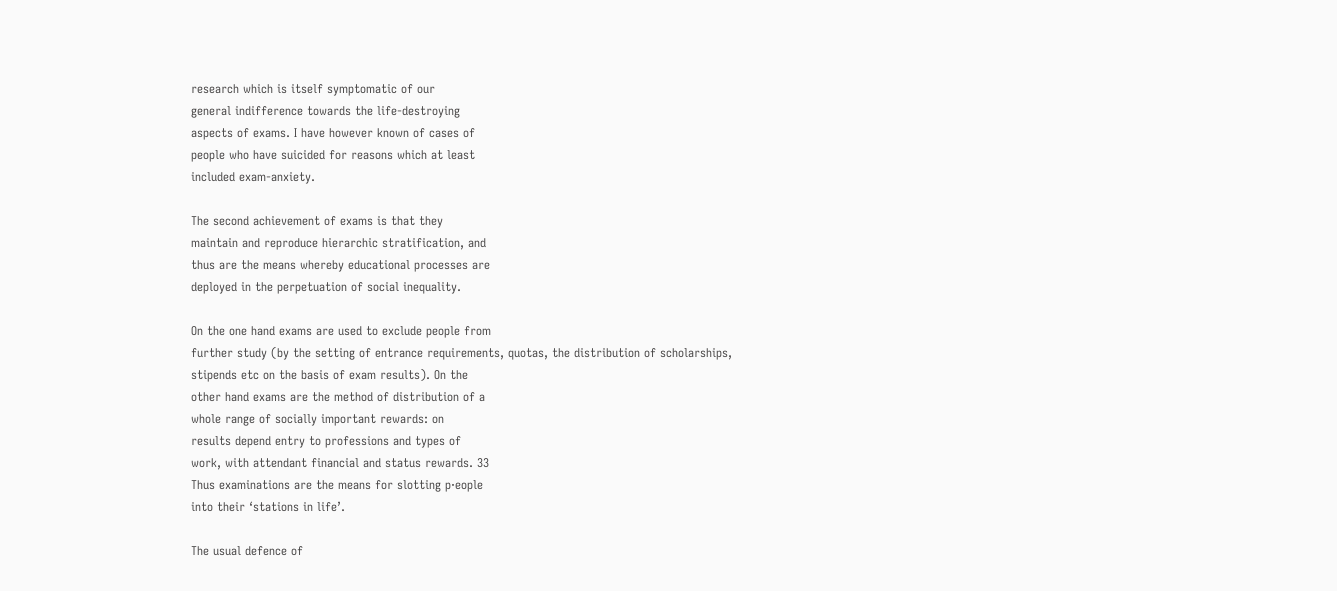research which is itself symptomatic of our
general indifference towards the life-destroying
aspects of exams. I have however known of cases of
people who have suicided for reasons which at least
included exam-anxiety.

The second achievement of exams is that they
maintain and reproduce hierarchic stratification, and
thus are the means whereby educational processes are
deployed in the perpetuation of social inequality.

On the one hand exams are used to exclude people from
further study (by the setting of entrance requirements, quotas, the distribution of scholarships,
stipends etc on the basis of exam results). On the
other hand exams are the method of distribution of a
whole range of socially important rewards: on
results depend entry to professions and types of
work, with attendant financial and status rewards. 33
Thus examinations are the means for slotting p·eople
into their ‘stations in life’.

The usual defence of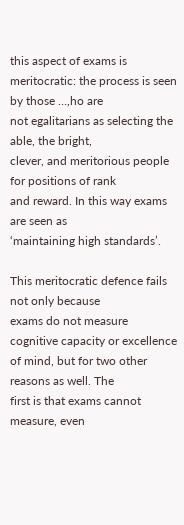this aspect of exams is
meritocratic: the process is seen by those …,ho are
not egalitarians as selecting the able, the bright,
clever, and meritorious people for positions of rank
and reward. In this way exams are seen as
‘maintaining high standards’.

This meritocratic defence fails not only because
exams do not measure cognitive capacity or excellence
of mind, but for two other reasons as well. The
first is that exams cannot measure, even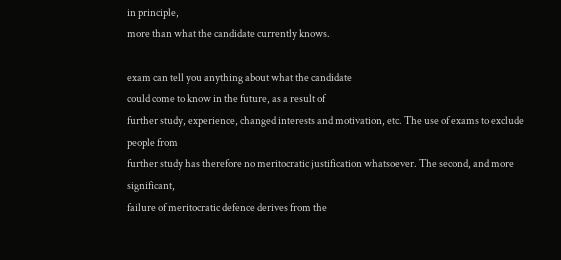in principle,
more than what the candidate currently knows.

exam can tell you anything about what the candidate
could come to know in the future, as a result of
further study, experience, changed interests and motivation, etc. The use of exams to exclude people from
further study has therefore no meritocratic justification whatsoever. The second, and more significant,
failure of meritocratic defence derives from the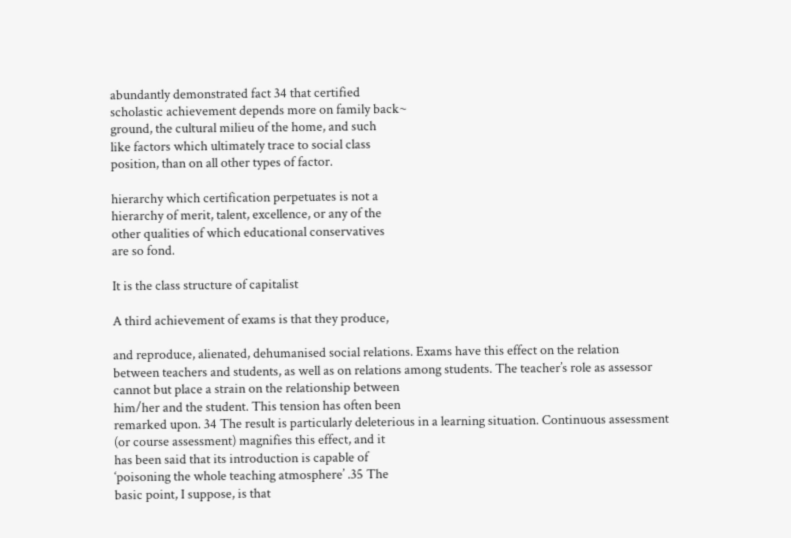abundantly demonstrated fact 34 that certified
scholastic achievement depends more on family back~
ground, the cultural milieu of the home, and such
like factors which ultimately trace to social class
position, than on all other types of factor.

hierarchy which certification perpetuates is not a
hierarchy of merit, talent, excellence, or any of the
other qualities of which educational conservatives
are so fond.

It is the class structure of capitalist

A third achievement of exams is that they produce,

and reproduce, alienated, dehumanised social relations. Exams have this effect on the relation
between teachers and students, as well as on relations among students. The teacher’s role as assessor
cannot but place a strain on the relationship between
him/her and the student. This tension has often been
remarked upon. 34 The result is particularly deleterious in a learning situation. Continuous assessment
(or course assessment) magnifies this effect, and it
has been said that its introduction is capable of
‘poisoning the whole teaching atmosphere’ .35 The
basic point, I suppose, is that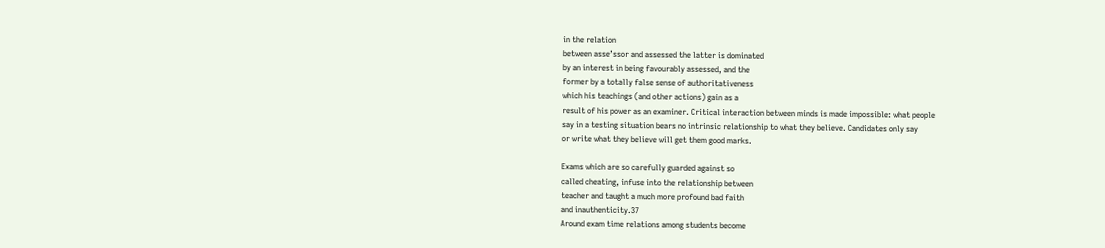in the relation
between asse’ssor and assessed the latter is dominated
by an interest in being favourably assessed, and the
former by a totally false sense of authoritativeness
which his teachings (and other actions) gain as a
result of his power as an examiner. Critical interaction between minds is made impossible: what people
say in a testing situation bears no intrinsic relationship to what they believe. Candidates only say
or write what they believe will get them good marks.

Exams which are so carefully guarded against so
called cheating, infuse into the relationship between
teacher and taught a much more profound bad faith
and inauthenticity.37
Around exam time relations among students become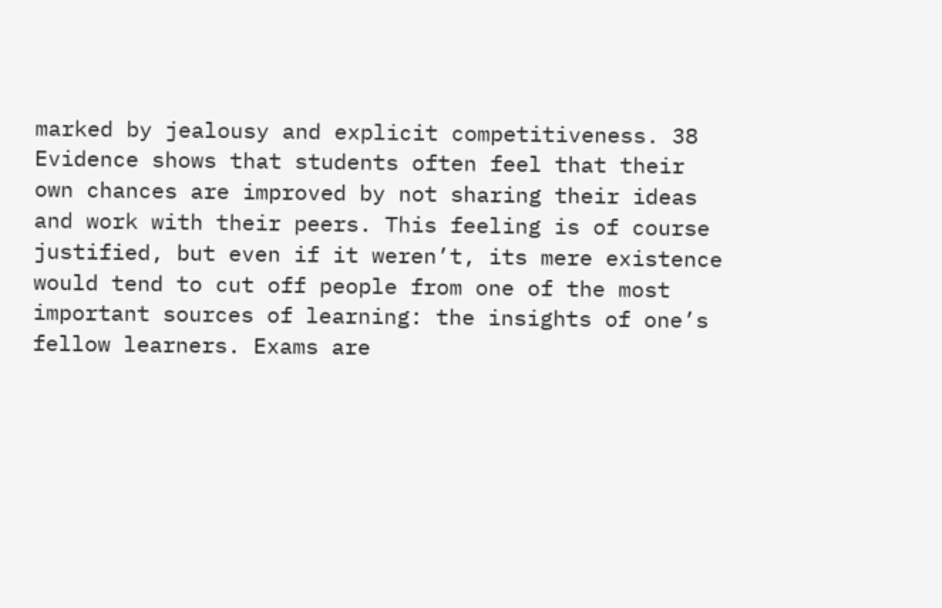marked by jealousy and explicit competitiveness. 38
Evidence shows that students often feel that their
own chances are improved by not sharing their ideas
and work with their peers. This feeling is of course
justified, but even if it weren’t, its mere existence
would tend to cut off people from one of the most
important sources of learning: the insights of one’s
fellow learners. Exams are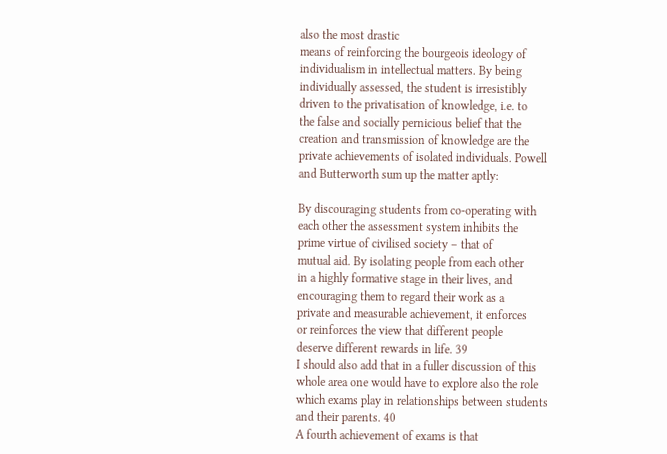also the most drastic
means of reinforcing the bourgeois ideology of
individualism in intellectual matters. By being
individually assessed, the student is irresistibly
driven to the privatisation of knowledge, i.e. to
the false and socially pernicious belief that the
creation and transmission of knowledge are the
private achievements of isolated individuals. Powell
and Butterworth sum up the matter aptly:

By discouraging students from co-operating with
each other the assessment system inhibits the
prime virtue of civilised society – that of
mutual aid. By isolating people from each other
in a highly formative stage in their lives, and
encouraging them to regard their work as a
private and measurable achievement, it enforces
or reinforces the view that different people
deserve different rewards in life. 39
I should also add that in a fuller discussion of this
whole area one would have to explore also the role
which exams play in relationships between students
and their parents. 40
A fourth achievement of exams is that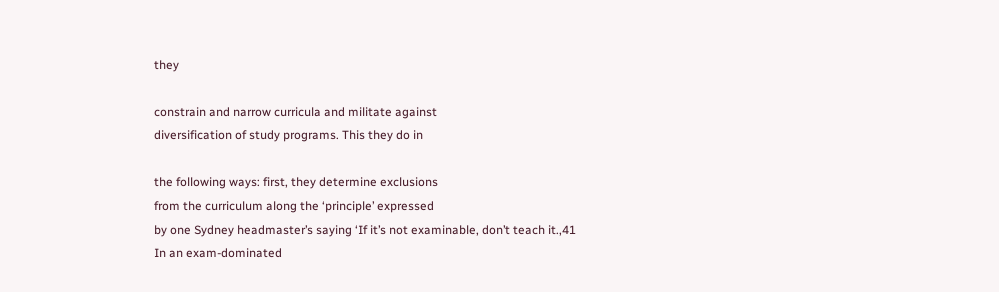they

constrain and narrow curricula and militate against
diversification of study programs. This they do in

the following ways: first, they determine exclusions
from the curriculum along the ‘principle’ expressed
by one Sydney headmaster’s saying ‘If it’s not examinable, don’t teach it.,41
In an exam-dominated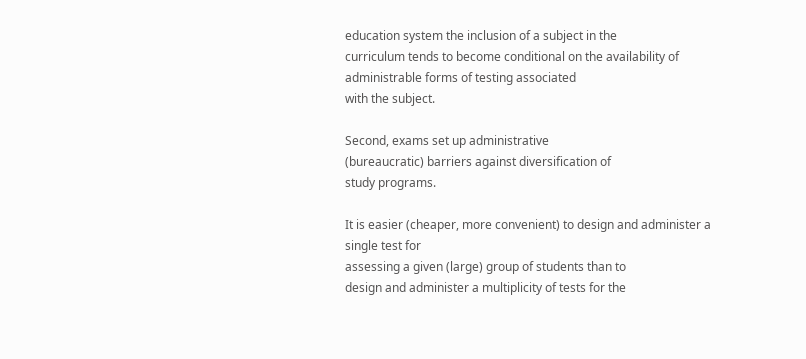education system the inclusion of a subject in the
curriculum tends to become conditional on the availability of administrable forms of testing associated
with the subject.

Second, exams set up administrative
(bureaucratic) barriers against diversification of
study programs.

It is easier (cheaper, more convenient) to design and administer a single test for
assessing a given (large) group of students than to
design and administer a multiplicity of tests for the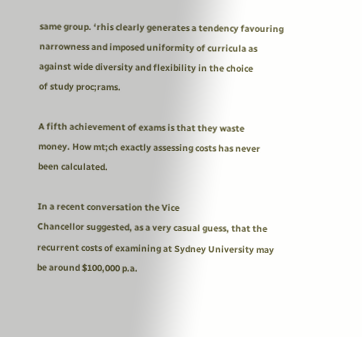same group. ‘rhis clearly generates a tendency favouring narrowness and imposed uniformity of curricula as
against wide diversity and flexibility in the choice
of study proc;rams.

A fifth achievement of exams is that they waste
money. How mt;ch exactly assessing costs has never
been calculated.

In a recent conversation the Vice
Chancellor suggested, as a very casual guess, that the
recurrent costs of examining at Sydney University may
be around $100,000 p.a.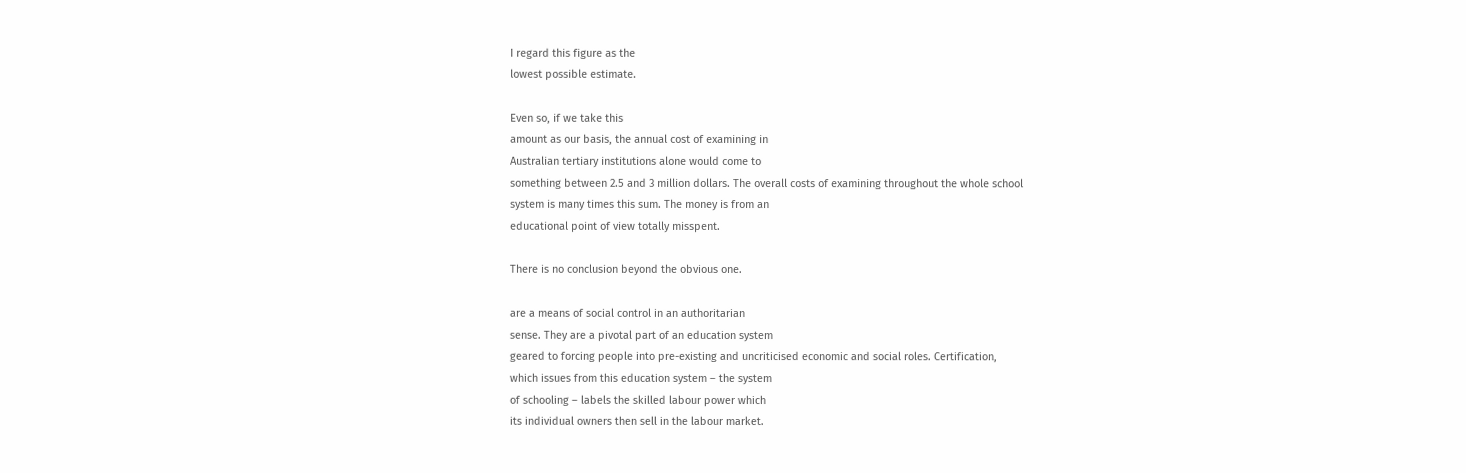I regard this figure as the
lowest possible estimate.

Even so, if we take this
amount as our basis, the annual cost of examining in
Australian tertiary institutions alone would come to
something between 2.5 and 3 million dollars. The overall costs of examining throughout the whole school
system is many times this sum. The money is from an
educational point of view totally misspent.

There is no conclusion beyond the obvious one.

are a means of social control in an authoritarian
sense. They are a pivotal part of an education system
geared to forcing people into pre-existing and uncriticised economic and social roles. Certification,
which issues from this education system – the system
of schooling – labels the skilled labour power which
its individual owners then sell in the labour market.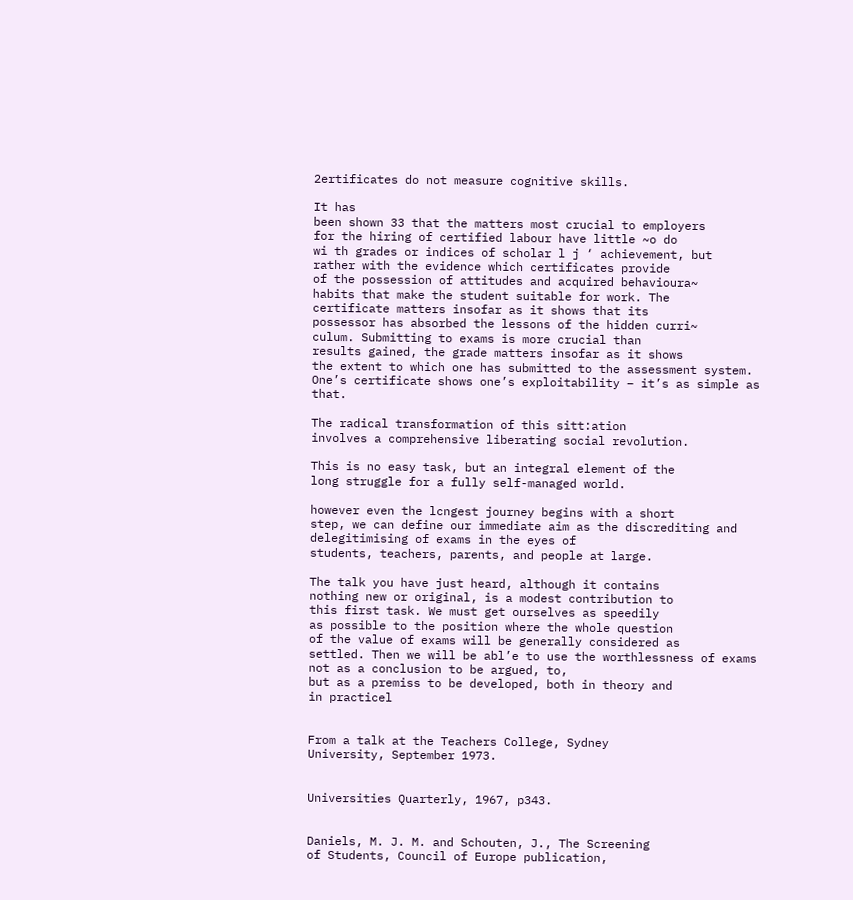2ertificates do not measure cognitive skills.

It has
been shown 33 that the matters most crucial to employers
for the hiring of certified labour have little ~o do
wi th grades or indices of scholar l j ‘ achievement, but
rather with the evidence which certificates provide
of the possession of attitudes and acquired behavioura~
habits that make the student suitable for work. The
certificate matters insofar as it shows that its
possessor has absorbed the lessons of the hidden curri~
culum. Submitting to exams is more crucial than
results gained, the grade matters insofar as it shows
the extent to which one has submitted to the assessment system. One’s certificate shows one’s exploitability – it’s as simple as that.

The radical transformation of this sitt:ation
involves a comprehensive liberating social revolution.

This is no easy task, but an integral element of the
long struggle for a fully self-managed world.

however even the lcngest journey begins with a short
step, we can define our immediate aim as the discrediting and delegitimising of exams in the eyes of
students, teachers, parents, and people at large.

The talk you have just heard, although it contains
nothing new or original, is a modest contribution to
this first task. We must get ourselves as speedily
as possible to the position where the whole question
of the value of exams will be generally considered as
settled. Then we will be abl’e to use the worthlessness of exams not as a conclusion to be argued, to,
but as a premiss to be developed, both in theory and
in practicel


From a talk at the Teachers College, Sydney
University, September 1973.


Universities Quarterly, 1967, p343.


Daniels, M. J. M. and Schouten, J., The Screening
of Students, Council of Europe publication,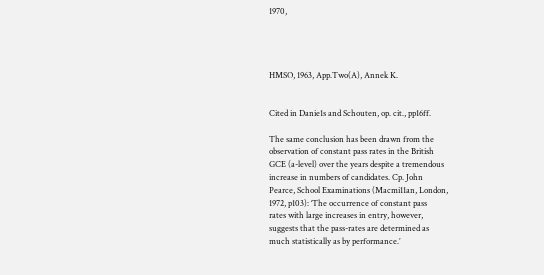1970,




HMSO, 1963, App.Two(A), Annek K.


Cited in Danie1s and Schouten, op. cit., pp16ff.

The same conclusion has been drawn from the
observation of constant pass rates in the British
GCE (a-level) over the years despite a tremendous
increase in numbers of candidates. Cp. John
Pearce, School Examinations (Macmi11an, London,
1972, p103): ‘The occurrence of constant pass
rates with large increases in entry, however,
suggests that the pass-rates are determined as
much statistically as by performance.’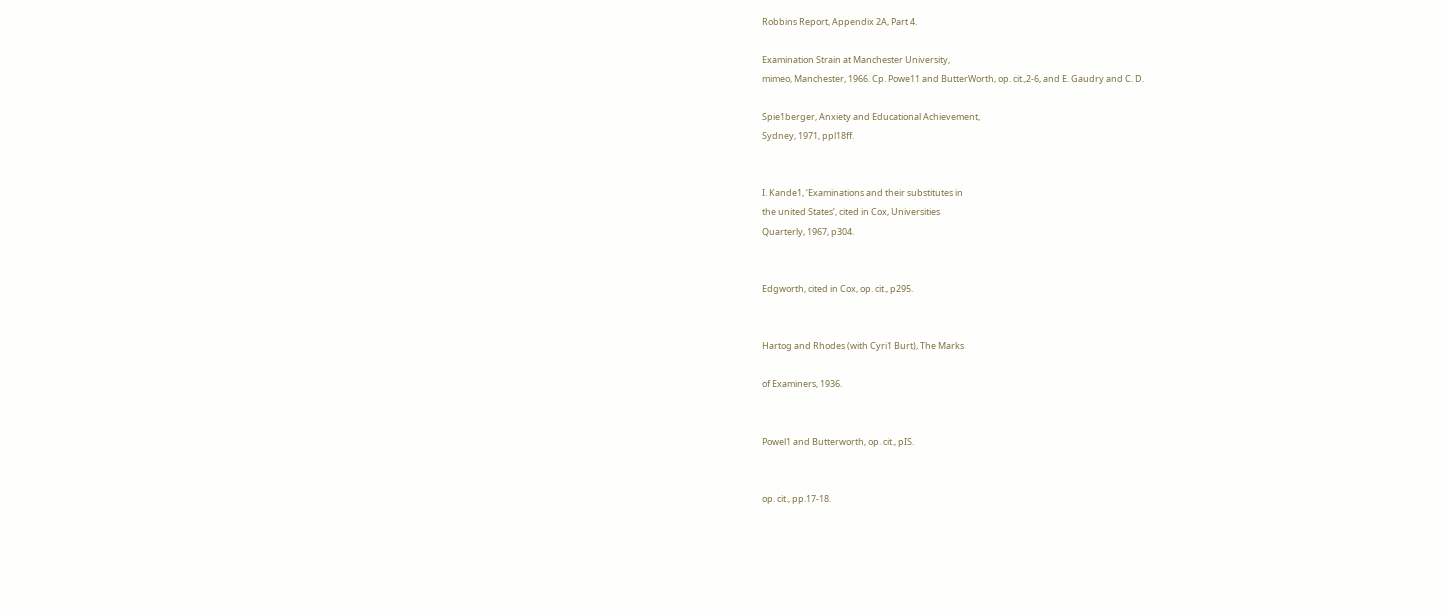Robbins Report, Appendix 2A, Part 4.

Examination Strain at Manchester University,
mimeo, Manchester, 1966. Cp. Powe11 and ButterWorth, op. cit.,2-6, and E. Gaudry and C. D.

Spie1berger, Anxiety and Educational Achievement,
Sydney, 1971, ppl18ff.


I. Kande1, ‘Examinations and their substitutes in
the united States’, cited in Cox, Universities
Quarterly, 1967, p304.


Edgworth, cited in Cox, op. cit., p295.


Hartog and Rhodes (with Cyri1 Burt), The Marks

of Examiners, 1936.


Powel1 and Butterworth, op. cit., pIS.


op. cit., pp.17-18.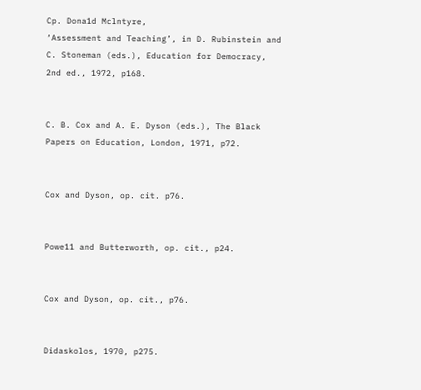Cp. Dona1d Mclntyre,
‘Assessment and Teaching’, in D. Rubinstein and
C. Stoneman (eds.), Education for Democracy,
2nd ed., 1972, p168.


C. B. Cox and A. E. Dyson (eds.), The Black
Papers on Education, London, 1971, p72.


Cox and Dyson, op. cit. p76.


Powe11 and Butterworth, op. cit., p24.


Cox and Dyson, op. cit., p76.


Didaskolos, 1970, p275.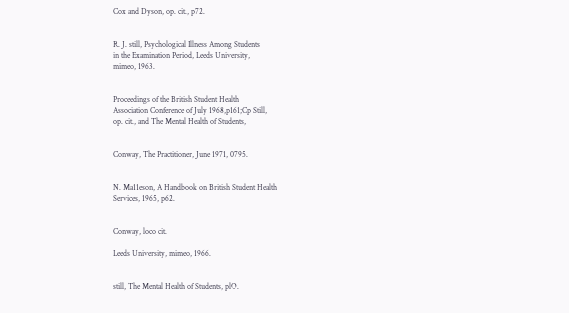Cox and Dyson, op. cit., p72.


R. J. still, Psychological Illness Among Students
in the Examination Period, Leeds University,
mimeo, 1963.


Proceedings of the British Student Health
Association Conference of July 1968,p161;Cp Still,
op. cit., and The Mental Health of Students,


Conway, The Practitioner, June 1971, 0795.


N. Ma11eson, A Handbook on British Student Health
Services, 1965, p62.


Conway, loco cit.

Leeds University, mimeo, 1966.


still, The Mental Health of Students, plO.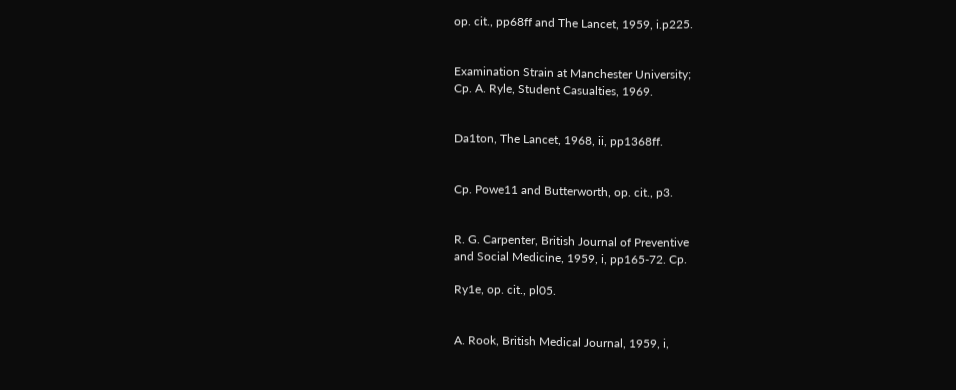op. cit., pp68ff and The Lancet, 1959, i.p225.


Examination Strain at Manchester University;
Cp. A. Ryle, Student Casualties, 1969.


Da1ton, The Lancet, 1968, ii, pp1368ff.


Cp. Powe11 and Butterworth, op. cit., p3.


R. G. Carpenter, British Journal of Preventive
and Social Medicine, 1959, i, pp165-72. Cp.

Ry1e, op. cit., pl05.


A. Rook, British Medical Journal, 1959, i,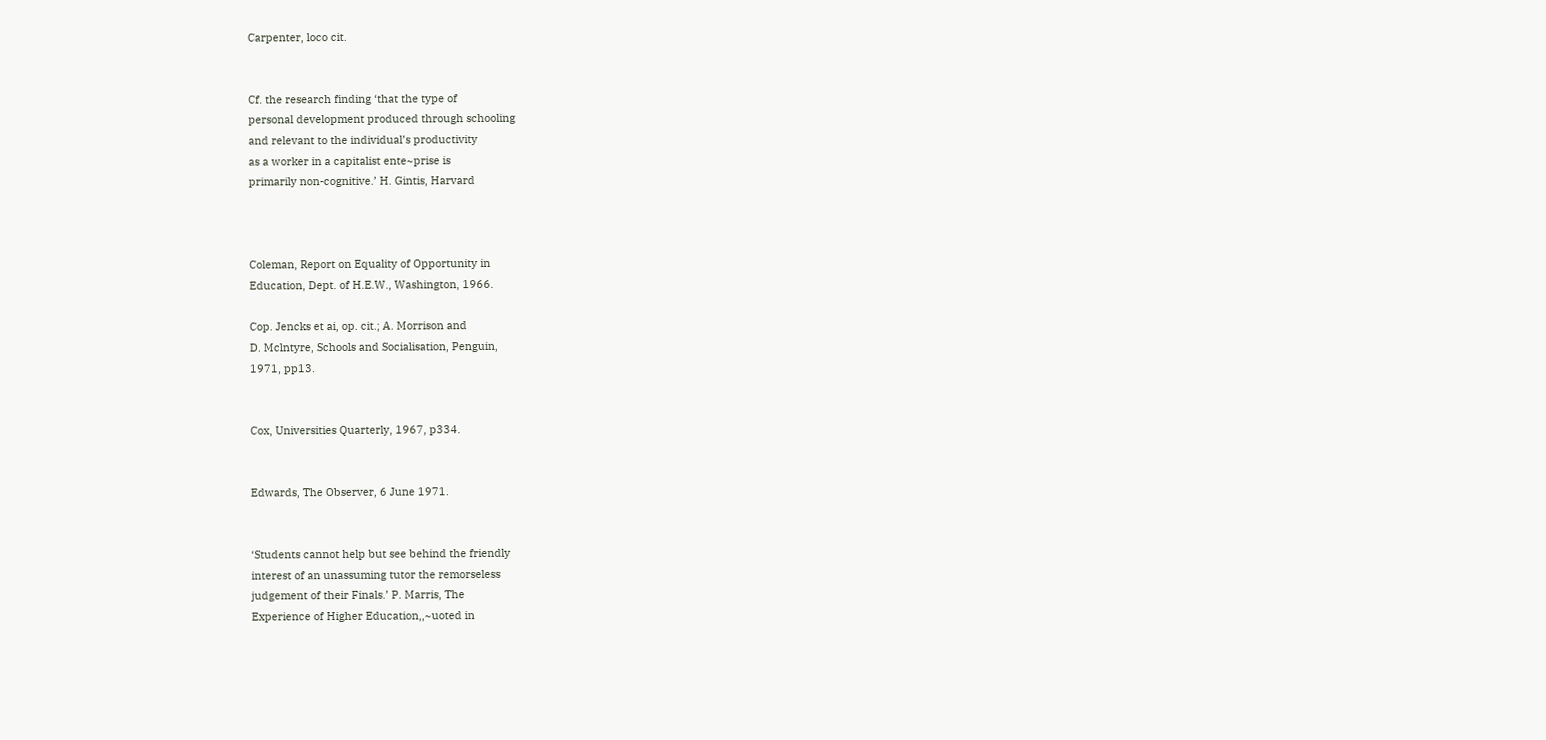Carpenter, loco cit.


Cf. the research finding ‘that the type of
personal development produced through schooling
and relevant to the individual’s productivity
as a worker in a capitalist ente~prise is
primarily non-cognitive.’ H. Gintis, Harvard



Coleman, Report on Equality of Opportunity in
Education, Dept. of H.E.W., Washington, 1966.

Cop. Jencks et ai, op. cit.; A. Morrison and
D. Mclntyre, Schools and Socialisation, Penguin,
1971, pp13.


Cox, Universities Quarterly, 1967, p334.


Edwards, The Observer, 6 June 1971.


‘Students cannot help but see behind the friendly
interest of an unassuming tutor the remorseless
judgement of their Finals.’ P. Marris, The
Experience of Higher Education,,~uoted in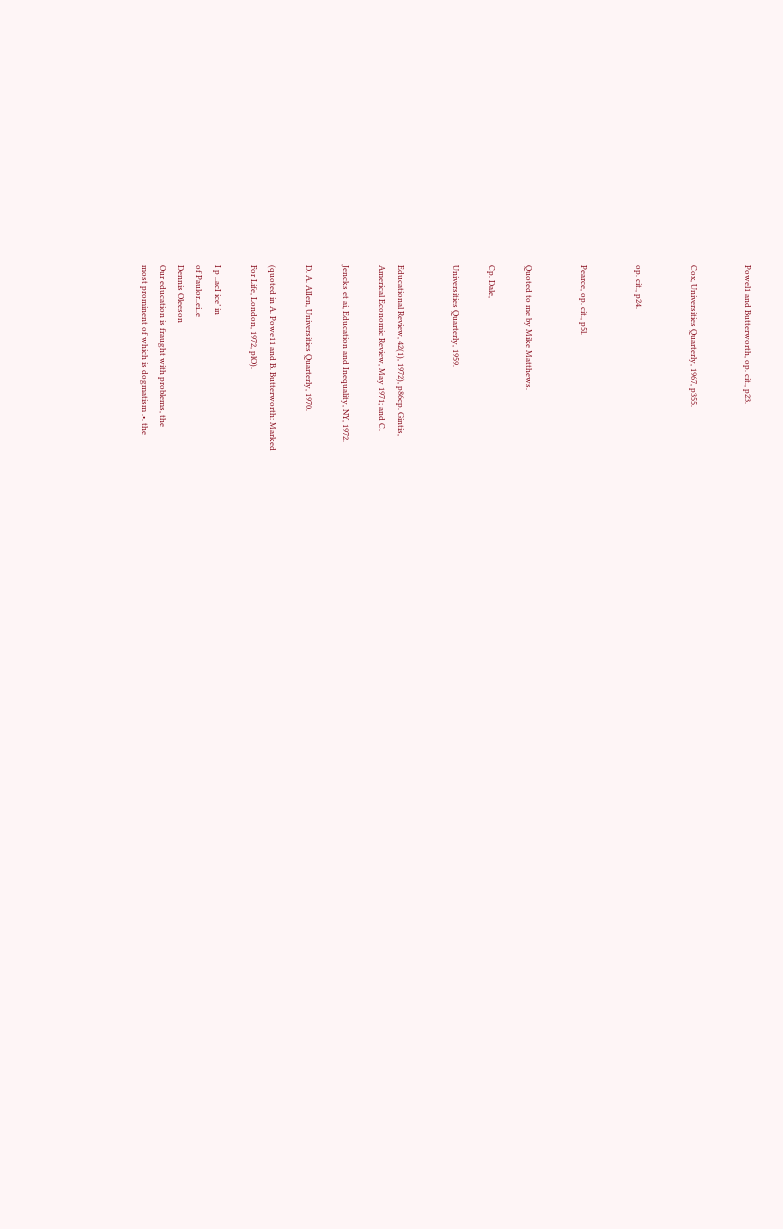Powel1 and Butterworth, op. cit., p23.


Cox, Universities Quarterly, 1967, p355.


op. cit., p24.


Pearce, op. cit., p5l.


Quoted to me by Mike Matthews.

Cp. Dale,

Universities Quarterly, 1959.


Educational Review, 42(1), 1972), p86cp. Gintis,
Americal Economic Review, May 1971; and C.

Jencks et ai, Education and Inequality, NY, 1972.

D. A. AlIen, Universities Quarterly, 1970.

(quoted in A. Powe11 and B. Butterworth: Marked
For Life, London, 1972, plO).

I p ..acI ice’ in
of Paulor..ei..e
Dennis Oleeson
Our education is fraught with problems, the
most prominent of which is dogmatism .•. the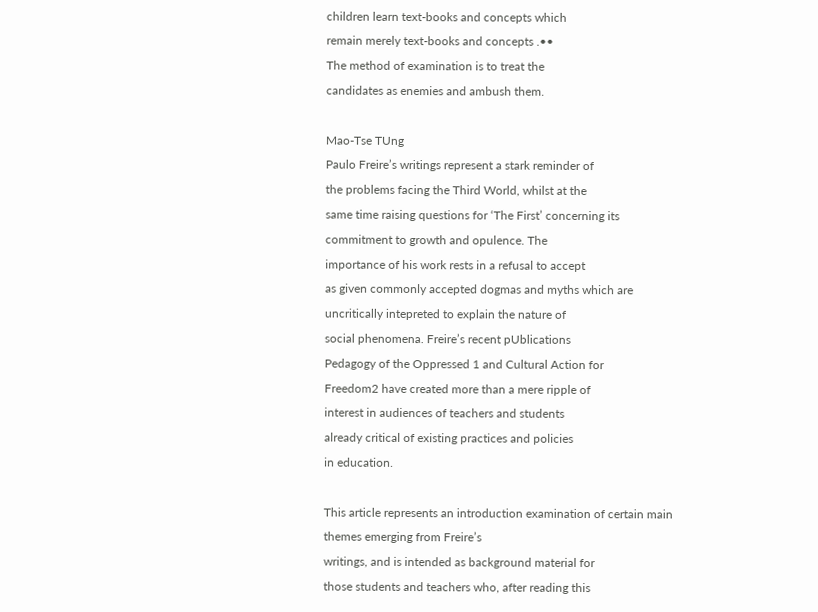children learn text-books and concepts which
remain merely text-books and concepts .••
The method of examination is to treat the
candidates as enemies and ambush them.

Mao-Tse TUng
Paulo Freire’s writings represent a stark reminder of
the problems facing the Third World, whilst at the
same time raising questions for ‘The First’ concerning its commitment to growth and opulence. The
importance of his work rests in a refusal to accept
as given commonly accepted dogmas and myths which are
uncritically intepreted to explain the nature of
social phenomena. Freire’s recent pUblications
Pedagogy of the Oppressed 1 and Cultural Action for
Freedom2 have created more than a mere ripple of
interest in audiences of teachers and students
already critical of existing practices and policies
in education.

This article represents an introduction examination of certain main themes emerging from Freire’s
writings, and is intended as background material for
those students and teachers who, after reading this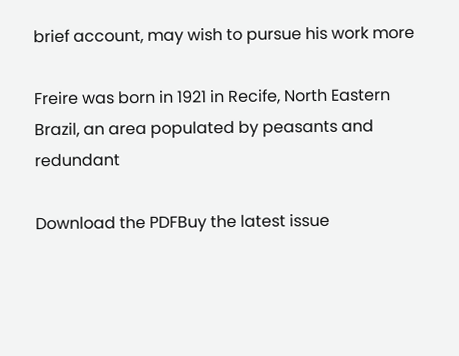brief account, may wish to pursue his work more

Freire was born in 1921 in Recife, North Eastern
Brazil, an area populated by peasants and redundant

Download the PDFBuy the latest issue